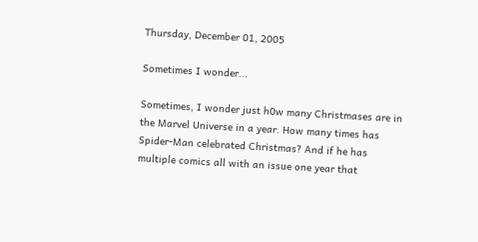Thursday, December 01, 2005

Sometimes I wonder...

Sometimes, I wonder just h0w many Christmases are in the Marvel Universe in a year. How many times has Spider-Man celebrated Christmas? And if he has multiple comics all with an issue one year that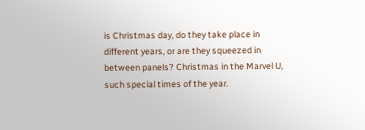is Christmas day, do they take place in different years, or are they squeezed in between panels? Christmas in the Marvel U, such special times of the year.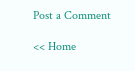Post a Comment

<< Home